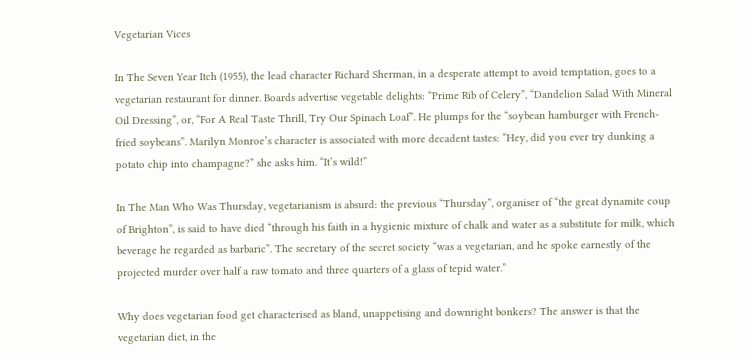Vegetarian Vices

In The Seven Year Itch (1955), the lead character Richard Sherman, in a desperate attempt to avoid temptation, goes to a vegetarian restaurant for dinner. Boards advertise vegetable delights: “Prime Rib of Celery”, “Dandelion Salad With Mineral Oil Dressing”, or, “For A Real Taste Thrill, Try Our Spinach Loaf”. He plumps for the “soybean hamburger with French-fried soybeans”. Marilyn Monroe’s character is associated with more decadent tastes: “Hey, did you ever try dunking a potato chip into champagne?” she asks him. “It’s wild!”

In The Man Who Was Thursday, vegetarianism is absurd: the previous “Thursday”, organiser of “the great dynamite coup of Brighton”, is said to have died “through his faith in a hygienic mixture of chalk and water as a substitute for milk, which beverage he regarded as barbaric”. The secretary of the secret society “was a vegetarian, and he spoke earnestly of the projected murder over half a raw tomato and three quarters of a glass of tepid water.”

Why does vegetarian food get characterised as bland, unappetising and downright bonkers? The answer is that the vegetarian diet, in the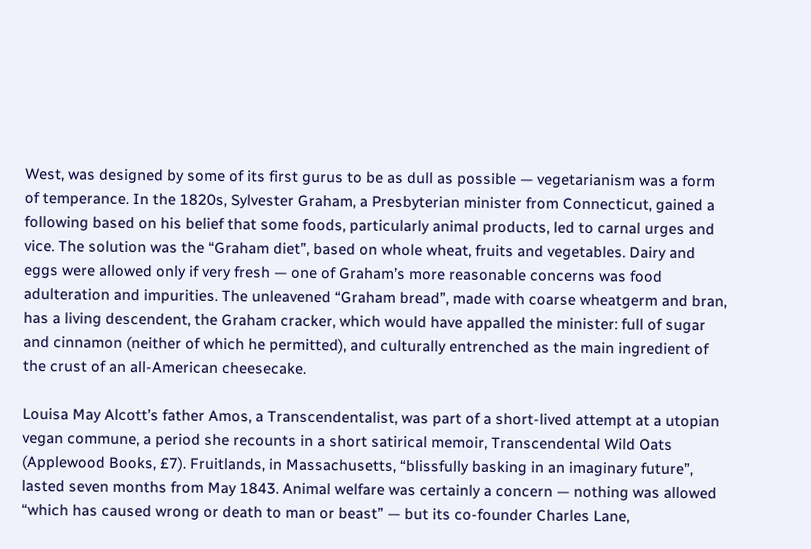West, was designed by some of its first gurus to be as dull as possible — vegetarianism was a form of temperance. In the 1820s, Sylvester Graham, a Presbyterian minister from Connecticut, gained a following based on his belief that some foods, particularly animal products, led to carnal urges and vice. The solution was the “Graham diet”, based on whole wheat, fruits and vegetables. Dairy and eggs were allowed only if very fresh — one of Graham’s more reasonable concerns was food adulteration and impurities. The unleavened “Graham bread”, made with coarse wheatgerm and bran, has a living descendent, the Graham cracker, which would have appalled the minister: full of sugar and cinnamon (neither of which he permitted), and culturally entrenched as the main ingredient of the crust of an all-American cheesecake.

Louisa May Alcott’s father Amos, a Transcendentalist, was part of a short-lived attempt at a utopian vegan commune, a period she recounts in a short satirical memoir, Transcendental Wild Oats (Applewood Books, £7). Fruitlands, in Massachusetts, “blissfully basking in an imaginary future”, lasted seven months from May 1843. Animal welfare was certainly a concern — nothing was allowed “which has caused wrong or death to man or beast” — but its co-founder Charles Lane,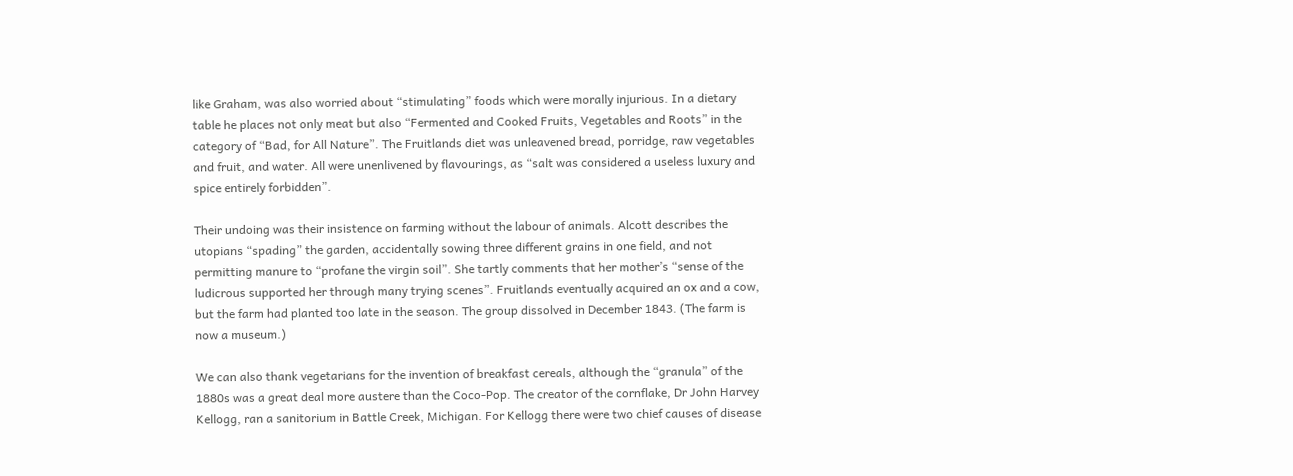like Graham, was also worried about “stimulating” foods which were morally injurious. In a dietary table he places not only meat but also “Fermented and Cooked Fruits, Vegetables and Roots” in the category of “Bad, for All Nature”. The Fruitlands diet was unleavened bread, porridge, raw vegetables and fruit, and water. All were unenlivened by flavourings, as “salt was considered a useless luxury and spice entirely forbidden”.

Their undoing was their insistence on farming without the labour of animals. Alcott describes the utopians “spading” the garden, accidentally sowing three different grains in one field, and not permitting manure to “profane the virgin soil”. She tartly comments that her mother’s “sense of the ludicrous supported her through many trying scenes”. Fruitlands eventually acquired an ox and a cow, but the farm had planted too late in the season. The group dissolved in December 1843. (The farm is now a museum.)

We can also thank vegetarians for the invention of breakfast cereals, although the “granula” of the 1880s was a great deal more austere than the Coco-Pop. The creator of the cornflake, Dr John Harvey Kellogg, ran a sanitorium in Battle Creek, Michigan. For Kellogg there were two chief causes of disease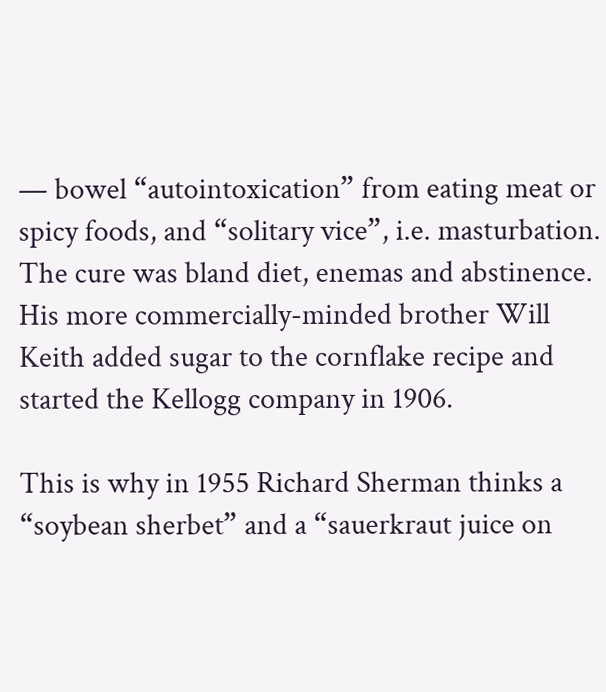— bowel “autointoxication” from eating meat or spicy foods, and “solitary vice”, i.e. masturbation. The cure was bland diet, enemas and abstinence. His more commercially-minded brother Will Keith added sugar to the cornflake recipe and started the Kellogg company in 1906.

This is why in 1955 Richard Sherman thinks a “soybean sherbet” and a “sauerkraut juice on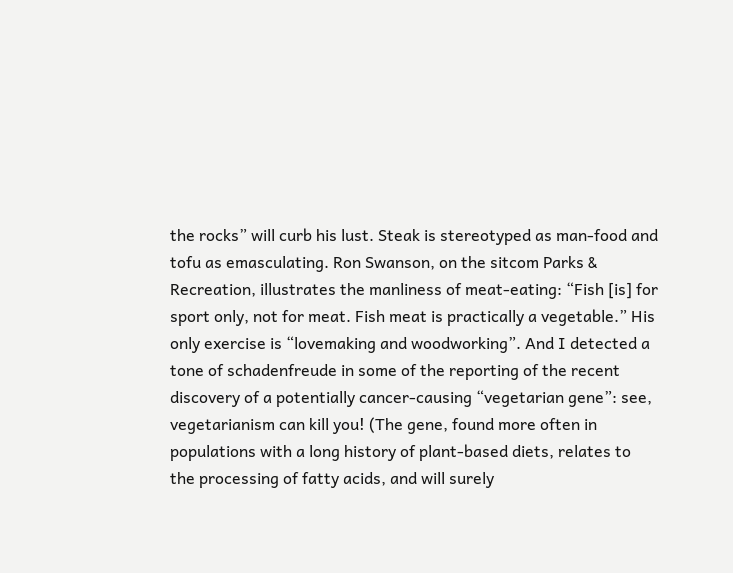the rocks” will curb his lust. Steak is stereotyped as man-food and tofu as emasculating. Ron Swanson, on the sitcom Parks & Recreation, illustrates the manliness of meat-eating: “Fish [is] for sport only, not for meat. Fish meat is practically a vegetable.” His only exercise is “lovemaking and woodworking”. And I detected a tone of schadenfreude in some of the reporting of the recent discovery of a potentially cancer-causing “vegetarian gene”: see, vegetarianism can kill you! (The gene, found more often in populations with a long history of plant-based diets, relates to the processing of fatty acids, and will surely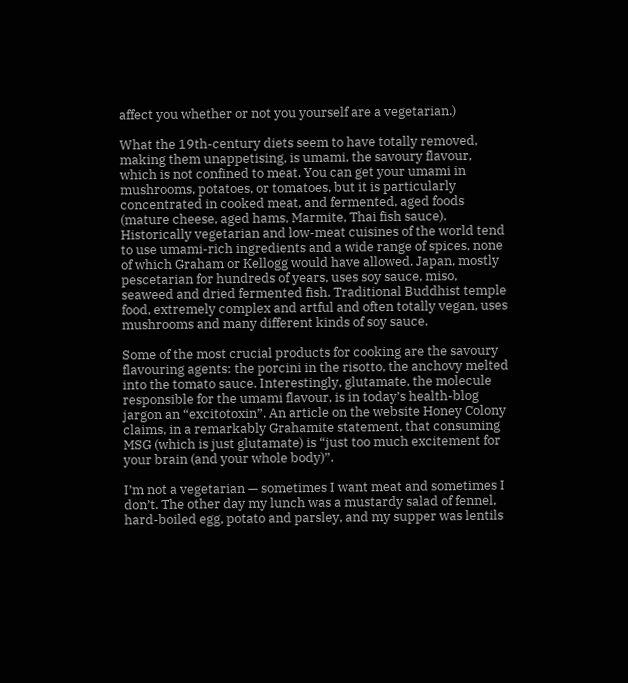affect you whether or not you yourself are a vegetarian.)

What the 19th-century diets seem to have totally removed, making them unappetising, is umami, the savoury flavour, which is not confined to meat. You can get your umami in mushrooms, potatoes, or tomatoes, but it is particularly concentrated in cooked meat, and fermented, aged foods (mature cheese, aged hams, Marmite, Thai fish sauce). Historically vegetarian and low-meat cuisines of the world tend to use umami-rich ingredients and a wide range of spices, none of which Graham or Kellogg would have allowed. Japan, mostly pescetarian for hundreds of years, uses soy sauce, miso, seaweed and dried fermented fish. Traditional Buddhist temple food, extremely complex and artful and often totally vegan, uses mushrooms and many different kinds of soy sauce.

Some of the most crucial products for cooking are the savoury flavouring agents: the porcini in the risotto, the anchovy melted into the tomato sauce. Interestingly, glutamate, the molecule responsible for the umami flavour, is in today’s health-blog jargon an “excitotoxin”. An article on the website Honey Colony claims, in a remarkably Grahamite statement, that consuming MSG (which is just glutamate) is “just too much excitement for your brain (and your whole body)”.

I’m not a vegetarian — sometimes I want meat and sometimes I don’t. The other day my lunch was a mustardy salad of fennel, hard-boiled egg, potato and parsley, and my supper was lentils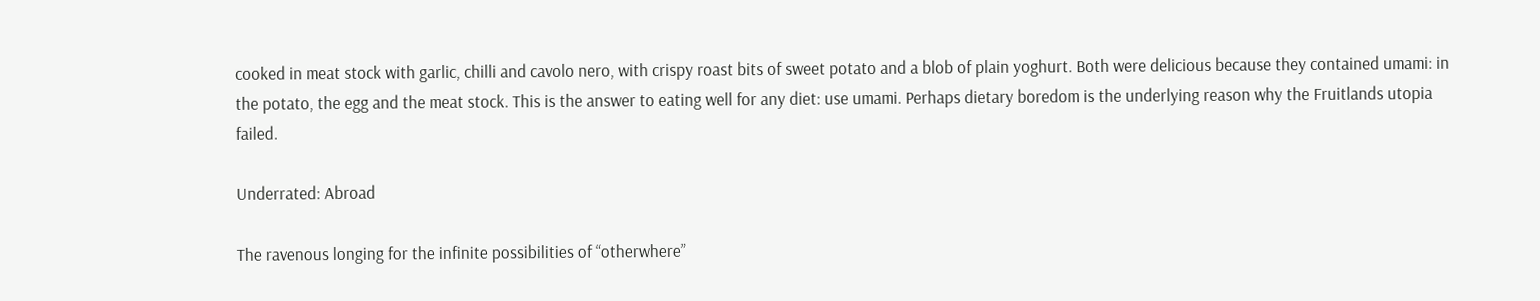cooked in meat stock with garlic, chilli and cavolo nero, with crispy roast bits of sweet potato and a blob of plain yoghurt. Both were delicious because they contained umami: in the potato, the egg and the meat stock. This is the answer to eating well for any diet: use umami. Perhaps dietary boredom is the underlying reason why the Fruitlands utopia failed.

Underrated: Abroad

The ravenous longing for the infinite possibilities of “otherwhere”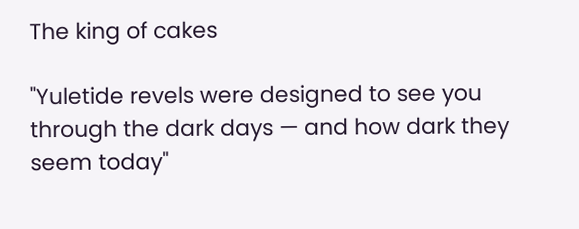The king of cakes

"Yuletide revels were designed to see you through the dark days — and how dark they seem today"